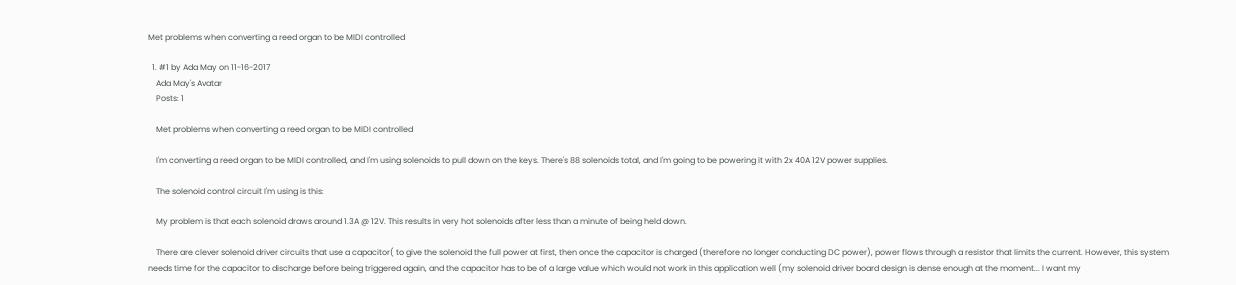Met problems when converting a reed organ to be MIDI controlled

  1. #1 by Ada May on 11-16-2017
    Ada May's Avatar
    Posts: 1

    Met problems when converting a reed organ to be MIDI controlled

    I'm converting a reed organ to be MIDI controlled, and I'm using solenoids to pull down on the keys. There's 88 solenoids total, and I'm going to be powering it with 2x 40A 12V power supplies.

    The solenoid control circuit I'm using is this:

    My problem is that each solenoid draws around 1.3A @ 12V. This results in very hot solenoids after less than a minute of being held down.

    There are clever solenoid driver circuits that use a capacitor( to give the solenoid the full power at first, then once the capacitor is charged (therefore no longer conducting DC power), power flows through a resistor that limits the current. However, this system needs time for the capacitor to discharge before being triggered again, and the capacitor has to be of a large value which would not work in this application well (my solenoid driver board design is dense enough at the moment... I want my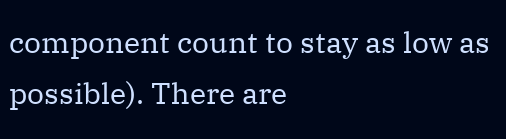component count to stay as low as possible). There are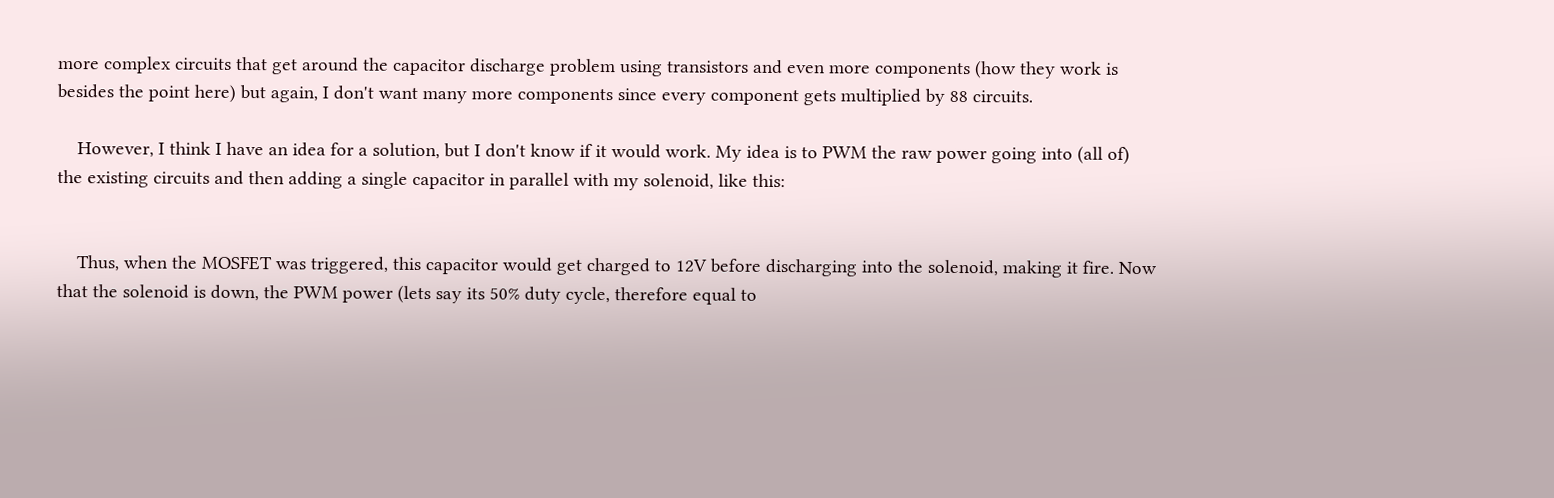more complex circuits that get around the capacitor discharge problem using transistors and even more components (how they work is besides the point here) but again, I don't want many more components since every component gets multiplied by 88 circuits.

    However, I think I have an idea for a solution, but I don't know if it would work. My idea is to PWM the raw power going into (all of) the existing circuits and then adding a single capacitor in parallel with my solenoid, like this:


    Thus, when the MOSFET was triggered, this capacitor would get charged to 12V before discharging into the solenoid, making it fire. Now that the solenoid is down, the PWM power (lets say its 50% duty cycle, therefore equal to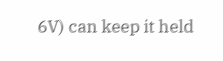6V) can keep it held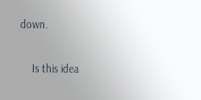down.

    Is this idea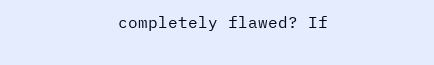completely flawed? If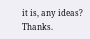it is, any ideas? Thanks.